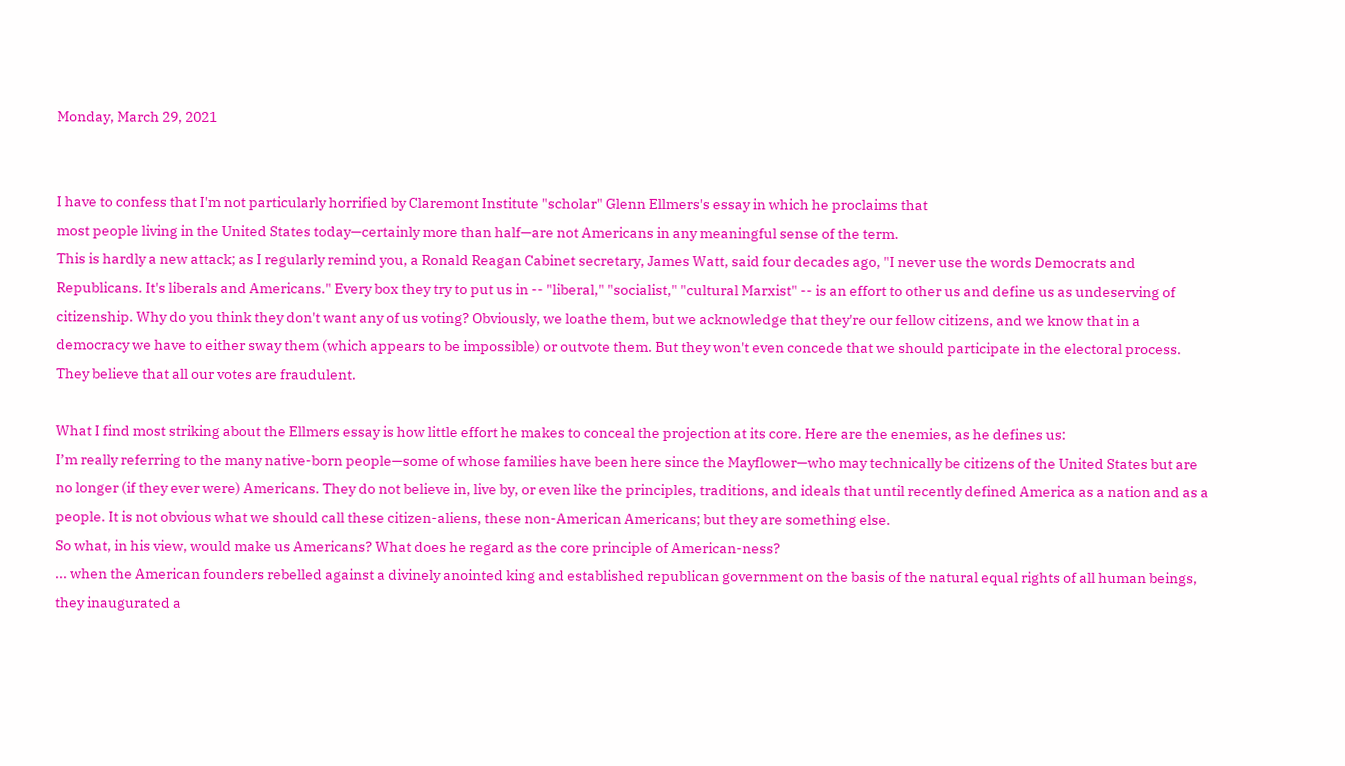Monday, March 29, 2021


I have to confess that I'm not particularly horrified by Claremont Institute "scholar" Glenn Ellmers's essay in which he proclaims that
most people living in the United States today—certainly more than half—are not Americans in any meaningful sense of the term.
This is hardly a new attack; as I regularly remind you, a Ronald Reagan Cabinet secretary, James Watt, said four decades ago, "I never use the words Democrats and Republicans. It's liberals and Americans." Every box they try to put us in -- "liberal," "socialist," "cultural Marxist" -- is an effort to other us and define us as undeserving of citizenship. Why do you think they don't want any of us voting? Obviously, we loathe them, but we acknowledge that they're our fellow citizens, and we know that in a democracy we have to either sway them (which appears to be impossible) or outvote them. But they won't even concede that we should participate in the electoral process. They believe that all our votes are fraudulent.

What I find most striking about the Ellmers essay is how little effort he makes to conceal the projection at its core. Here are the enemies, as he defines us:
I’m really referring to the many native-born people—some of whose families have been here since the Mayflower—who may technically be citizens of the United States but are no longer (if they ever were) Americans. They do not believe in, live by, or even like the principles, traditions, and ideals that until recently defined America as a nation and as a people. It is not obvious what we should call these citizen-aliens, these non-American Americans; but they are something else.
So what, in his view, would make us Americans? What does he regard as the core principle of American-ness?
... when the American founders rebelled against a divinely anointed king and established republican government on the basis of the natural equal rights of all human beings, they inaugurated a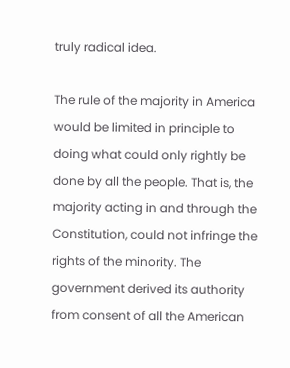truly radical idea.

The rule of the majority in America would be limited in principle to doing what could only rightly be done by all the people. That is, the majority acting in and through the Constitution, could not infringe the rights of the minority. The government derived its authority from consent of all the American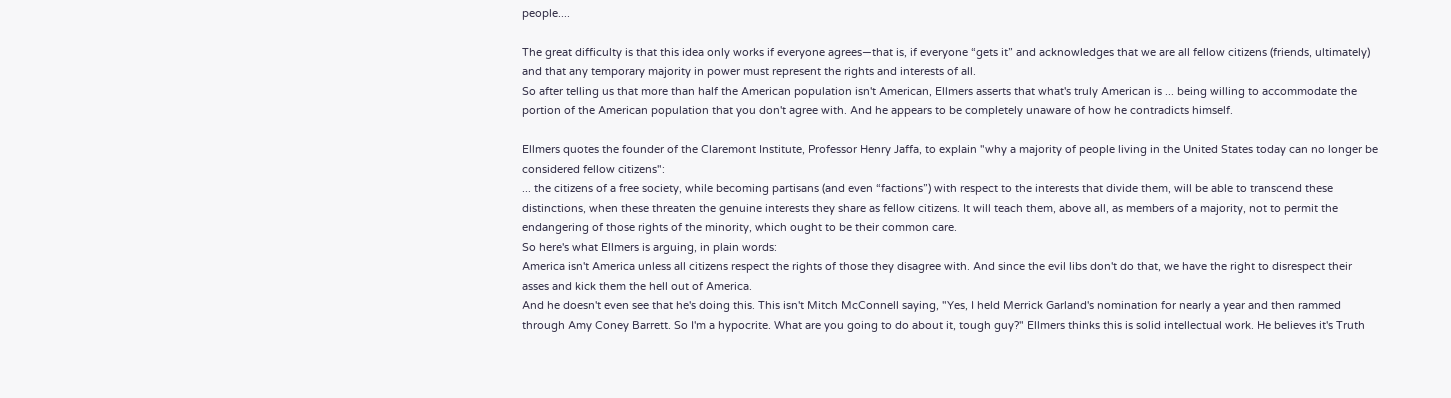people....

The great difficulty is that this idea only works if everyone agrees—that is, if everyone “gets it” and acknowledges that we are all fellow citizens (friends, ultimately) and that any temporary majority in power must represent the rights and interests of all.
So after telling us that more than half the American population isn't American, Ellmers asserts that what's truly American is ... being willing to accommodate the portion of the American population that you don't agree with. And he appears to be completely unaware of how he contradicts himself.

Ellmers quotes the founder of the Claremont Institute, Professor Henry Jaffa, to explain "why a majority of people living in the United States today can no longer be considered fellow citizens":
... the citizens of a free society, while becoming partisans (and even “factions”) with respect to the interests that divide them, will be able to transcend these distinctions, when these threaten the genuine interests they share as fellow citizens. It will teach them, above all, as members of a majority, not to permit the endangering of those rights of the minority, which ought to be their common care.
So here's what Ellmers is arguing, in plain words:
America isn't America unless all citizens respect the rights of those they disagree with. And since the evil libs don't do that, we have the right to disrespect their asses and kick them the hell out of America.
And he doesn't even see that he's doing this. This isn't Mitch McConnell saying, "Yes, I held Merrick Garland's nomination for nearly a year and then rammed through Amy Coney Barrett. So I'm a hypocrite. What are you going to do about it, tough guy?" Ellmers thinks this is solid intellectual work. He believes it's Truth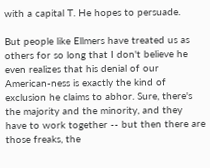with a capital T. He hopes to persuade.

But people like Ellmers have treated us as others for so long that I don't believe he even realizes that his denial of our American-ness is exactly the kind of exclusion he claims to abhor. Sure, there's the majority and the minority, and they have to work together -- but then there are those freaks, the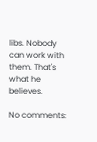libs. Nobody can work with them. That's what he believes.

No comments: